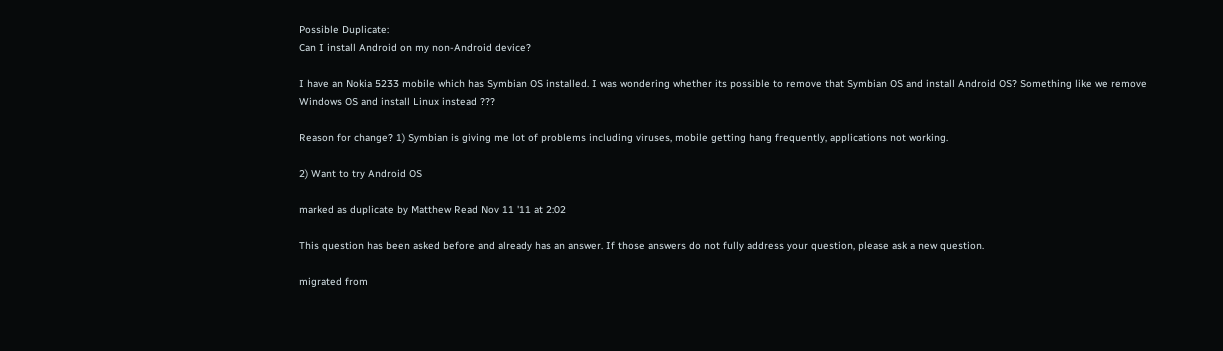Possible Duplicate:
Can I install Android on my non-Android device?

I have an Nokia 5233 mobile which has Symbian OS installed. I was wondering whether its possible to remove that Symbian OS and install Android OS? Something like we remove Windows OS and install Linux instead ???

Reason for change? 1) Symbian is giving me lot of problems including viruses, mobile getting hang frequently, applications not working.

2) Want to try Android OS

marked as duplicate by Matthew Read Nov 11 '11 at 2:02

This question has been asked before and already has an answer. If those answers do not fully address your question, please ask a new question.

migrated from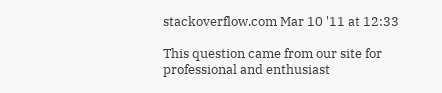stackoverflow.com Mar 10 '11 at 12:33

This question came from our site for professional and enthusiast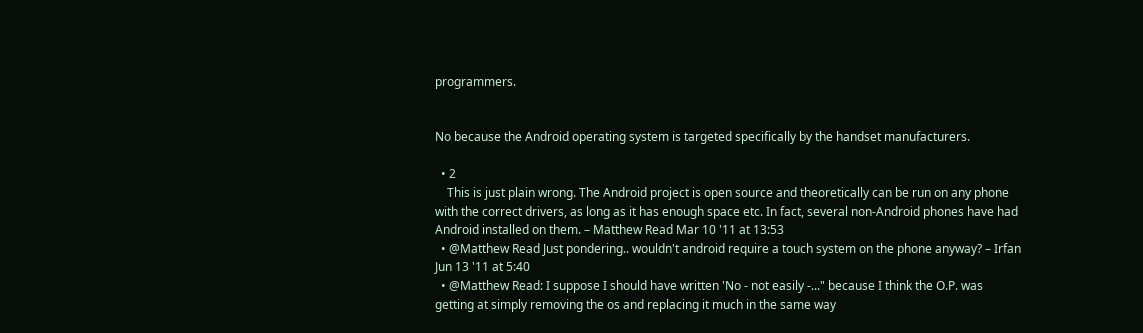programmers.


No because the Android operating system is targeted specifically by the handset manufacturers.

  • 2
    This is just plain wrong. The Android project is open source and theoretically can be run on any phone with the correct drivers, as long as it has enough space etc. In fact, several non-Android phones have had Android installed on them. – Matthew Read Mar 10 '11 at 13:53
  • @Matthew Read Just pondering.. wouldn't android require a touch system on the phone anyway? – Irfan Jun 13 '11 at 5:40
  • @Matthew Read: I suppose I should have written 'No - not easily -..." because I think the O.P. was getting at simply removing the os and replacing it much in the same way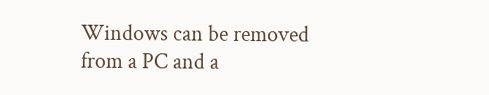Windows can be removed from a PC and a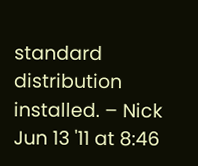standard distribution installed. – Nick Jun 13 '11 at 8:46